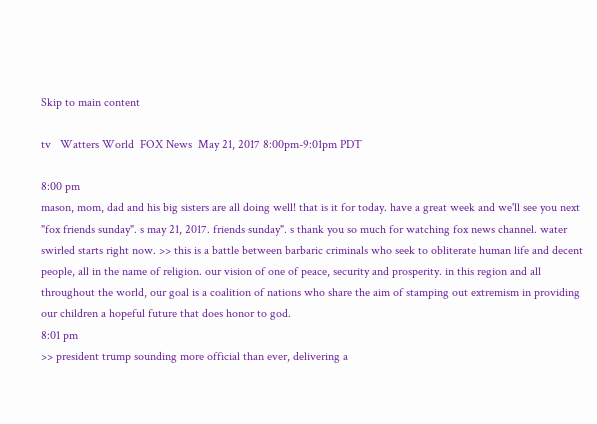Skip to main content

tv   Watters World  FOX News  May 21, 2017 8:00pm-9:01pm PDT

8:00 pm
mason, mom, dad and his big sisters are all doing well! that is it for today. have a great week and we'll see you next "fox friends sunday". s may 21, 2017. friends sunday". s thank you so much for watching fox news channel. water swirled starts right now. >> this is a battle between barbaric criminals who seek to obliterate human life and decent people, all in the name of religion. our vision of one of peace, security and prosperity. in this region and all throughout the world, our goal is a coalition of nations who share the aim of stamping out extremism in providing our children a hopeful future that does honor to god.
8:01 pm
>> president trump sounding more official than ever, delivering a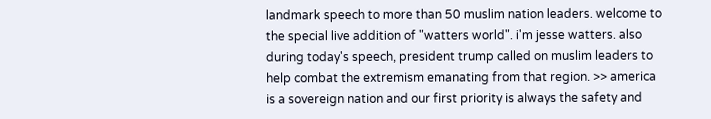landmark speech to more than 50 muslim nation leaders. welcome to the special live addition of "watters world". i'm jesse watters. also during today's speech, president trump called on muslim leaders to help combat the extremism emanating from that region. >> america is a sovereign nation and our first priority is always the safety and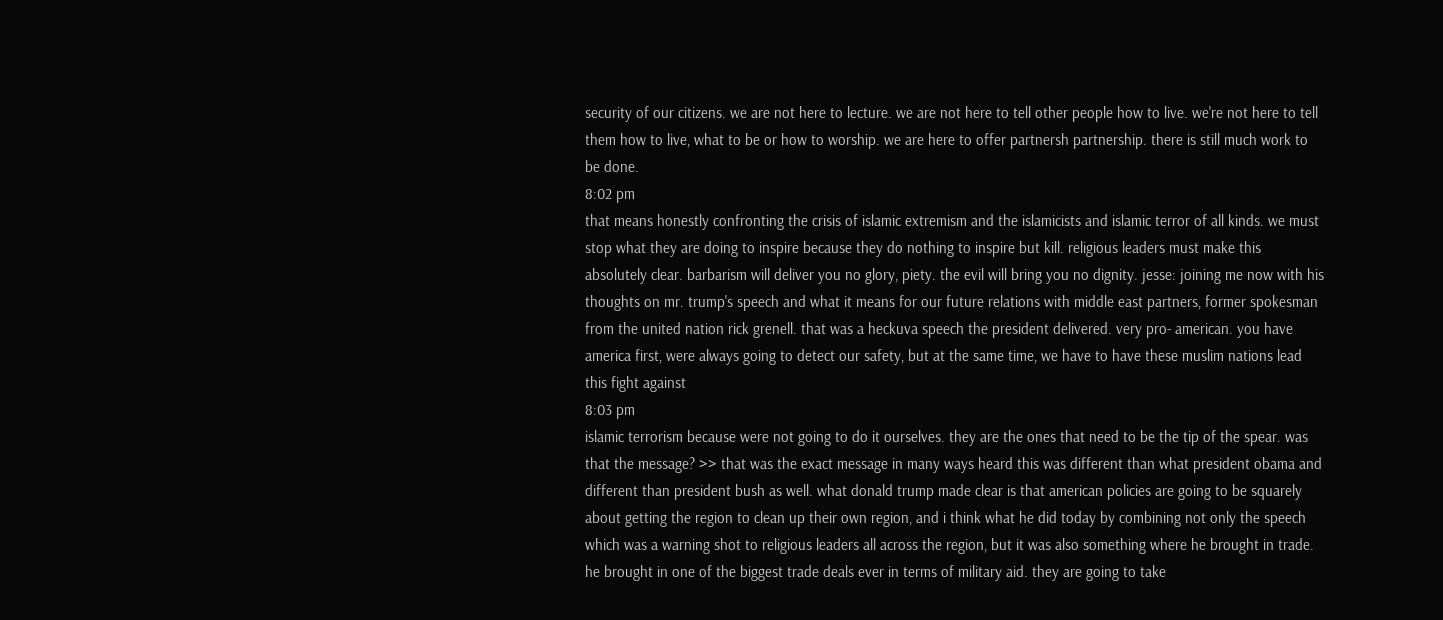security of our citizens. we are not here to lecture. we are not here to tell other people how to live. we're not here to tell them how to live, what to be or how to worship. we are here to offer partnersh partnership. there is still much work to be done.
8:02 pm
that means honestly confronting the crisis of islamic extremism and the islamicists and islamic terror of all kinds. we must stop what they are doing to inspire because they do nothing to inspire but kill. religious leaders must make this absolutely clear. barbarism will deliver you no glory, piety. the evil will bring you no dignity. jesse: joining me now with his thoughts on mr. trump's speech and what it means for our future relations with middle east partners, former spokesman from the united nation rick grenell. that was a heckuva speech the president delivered. very pro- american. you have america first, were always going to detect our safety, but at the same time, we have to have these muslim nations lead this fight against
8:03 pm
islamic terrorism because were not going to do it ourselves. they are the ones that need to be the tip of the spear. was that the message? >> that was the exact message in many ways heard this was different than what president obama and different than president bush as well. what donald trump made clear is that american policies are going to be squarely about getting the region to clean up their own region, and i think what he did today by combining not only the speech which was a warning shot to religious leaders all across the region, but it was also something where he brought in trade. he brought in one of the biggest trade deals ever in terms of military aid. they are going to take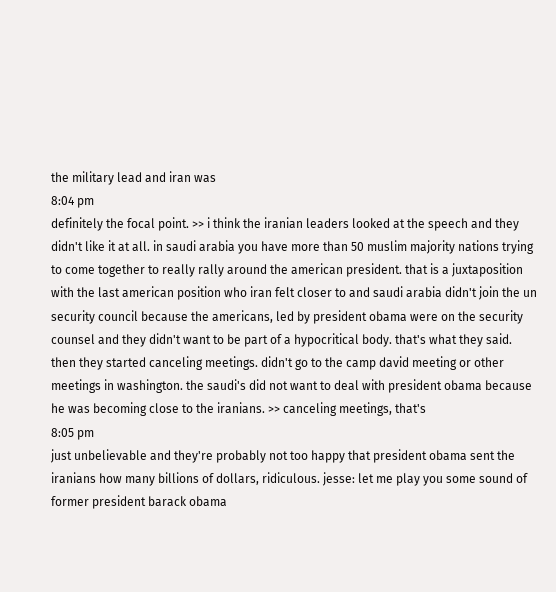the military lead and iran was
8:04 pm
definitely the focal point. >> i think the iranian leaders looked at the speech and they didn't like it at all. in saudi arabia you have more than 50 muslim majority nations trying to come together to really rally around the american president. that is a juxtaposition with the last american position who iran felt closer to and saudi arabia didn't join the un security council because the americans, led by president obama were on the security counsel and they didn't want to be part of a hypocritical body. that's what they said. then they started canceling meetings. didn't go to the camp david meeting or other meetings in washington. the saudi's did not want to deal with president obama because he was becoming close to the iranians. >> canceling meetings, that's
8:05 pm
just unbelievable and they're probably not too happy that president obama sent the iranians how many billions of dollars, ridiculous. jesse: let me play you some sound of former president barack obama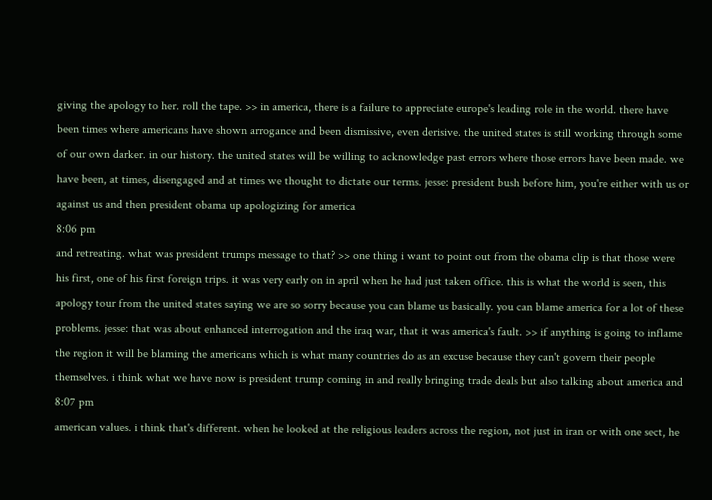giving the apology to her. roll the tape. >> in america, there is a failure to appreciate europe's leading role in the world. there have been times where americans have shown arrogance and been dismissive, even derisive. the united states is still working through some of our own darker. in our history. the united states will be willing to acknowledge past errors where those errors have been made. we have been, at times, disengaged and at times we thought to dictate our terms. jesse: president bush before him, you're either with us or against us and then president obama up apologizing for america
8:06 pm
and retreating. what was president trumps message to that? >> one thing i want to point out from the obama clip is that those were his first, one of his first foreign trips. it was very early on in april when he had just taken office. this is what the world is seen, this apology tour from the united states saying we are so sorry because you can blame us basically. you can blame america for a lot of these problems. jesse: that was about enhanced interrogation and the iraq war, that it was america's fault. >> if anything is going to inflame the region it will be blaming the americans which is what many countries do as an excuse because they can't govern their people themselves. i think what we have now is president trump coming in and really bringing trade deals but also talking about america and
8:07 pm
american values. i think that's different. when he looked at the religious leaders across the region, not just in iran or with one sect, he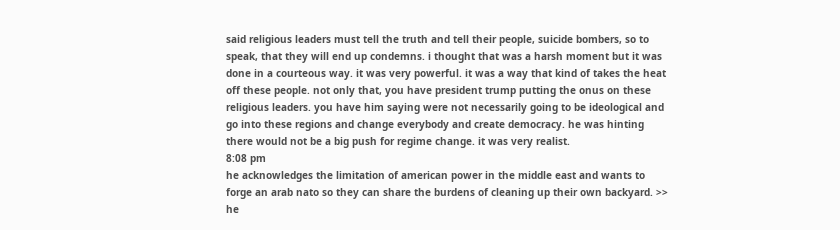said religious leaders must tell the truth and tell their people, suicide bombers, so to speak, that they will end up condemns. i thought that was a harsh moment but it was done in a courteous way. it was very powerful. it was a way that kind of takes the heat off these people. not only that, you have president trump putting the onus on these religious leaders. you have him saying were not necessarily going to be ideological and go into these regions and change everybody and create democracy. he was hinting there would not be a big push for regime change. it was very realist.
8:08 pm
he acknowledges the limitation of american power in the middle east and wants to forge an arab nato so they can share the burdens of cleaning up their own backyard. >> he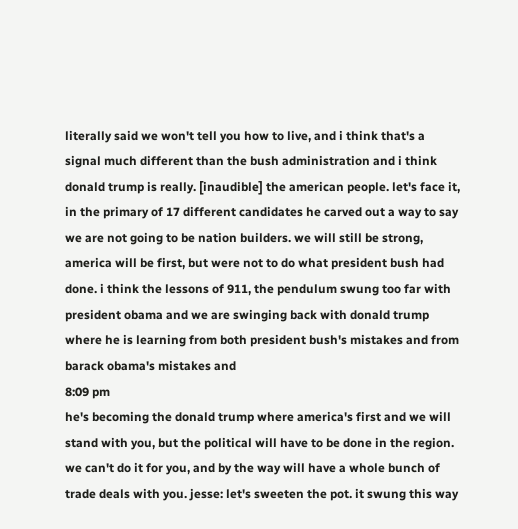literally said we won't tell you how to live, and i think that's a signal much different than the bush administration and i think donald trump is really. [inaudible] the american people. let's face it, in the primary of 17 different candidates he carved out a way to say we are not going to be nation builders. we will still be strong, america will be first, but were not to do what president bush had done. i think the lessons of 911, the pendulum swung too far with president obama and we are swinging back with donald trump where he is learning from both president bush's mistakes and from barack obama's mistakes and
8:09 pm
he's becoming the donald trump where america's first and we will stand with you, but the political will have to be done in the region. we can't do it for you, and by the way will have a whole bunch of trade deals with you. jesse: let's sweeten the pot. it swung this way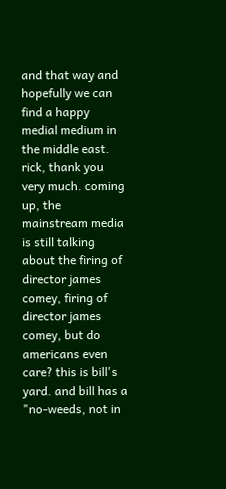and that way and hopefully we can find a happy medial medium in the middle east. rick, thank you very much. coming up, the mainstream media is still talking about the firing of director james comey, firing of director james comey, but do americans even care? this is bill's yard. and bill has a "no-weeds, not in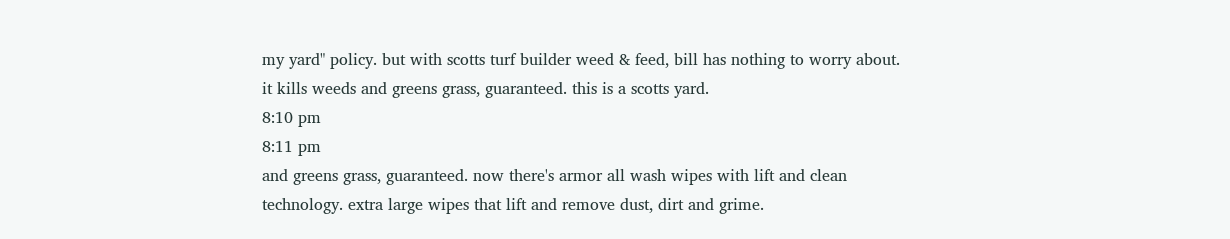my yard" policy. but with scotts turf builder weed & feed, bill has nothing to worry about. it kills weeds and greens grass, guaranteed. this is a scotts yard.
8:10 pm
8:11 pm
and greens grass, guaranteed. now there's armor all wash wipes with lift and clean technology. extra large wipes that lift and remove dust, dirt and grime.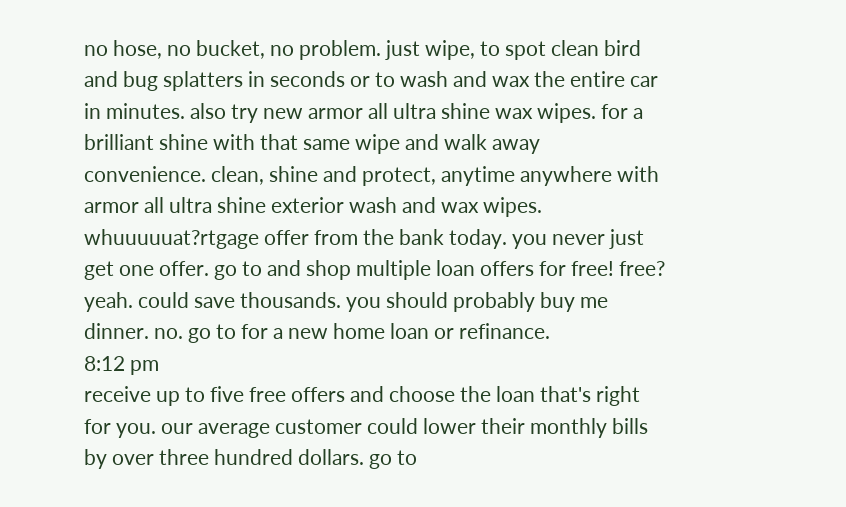no hose, no bucket, no problem. just wipe, to spot clean bird and bug splatters in seconds or to wash and wax the entire car in minutes. also try new armor all ultra shine wax wipes. for a brilliant shine with that same wipe and walk away convenience. clean, shine and protect, anytime anywhere with armor all ultra shine exterior wash and wax wipes. whuuuuuat?rtgage offer from the bank today. you never just get one offer. go to and shop multiple loan offers for free! free? yeah. could save thousands. you should probably buy me dinner. no. go to for a new home loan or refinance.
8:12 pm
receive up to five free offers and choose the loan that's right for you. our average customer could lower their monthly bills by over three hundred dollars. go to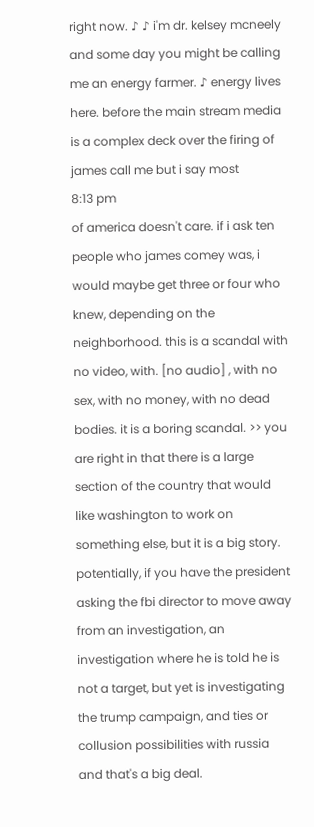right now. ♪ ♪ i'm dr. kelsey mcneely and some day you might be calling me an energy farmer. ♪ energy lives here. before the main stream media is a complex deck over the firing of james call me but i say most
8:13 pm
of america doesn't care. if i ask ten people who james comey was, i would maybe get three or four who knew, depending on the neighborhood. this is a scandal with no video, with. [no audio] , with no sex, with no money, with no dead bodies. it is a boring scandal. >> you are right in that there is a large section of the country that would like washington to work on something else, but it is a big story. potentially, if you have the president asking the fbi director to move away from an investigation, an investigation where he is told he is not a target, but yet is investigating the trump campaign, and ties or collusion possibilities with russia and that's a big deal.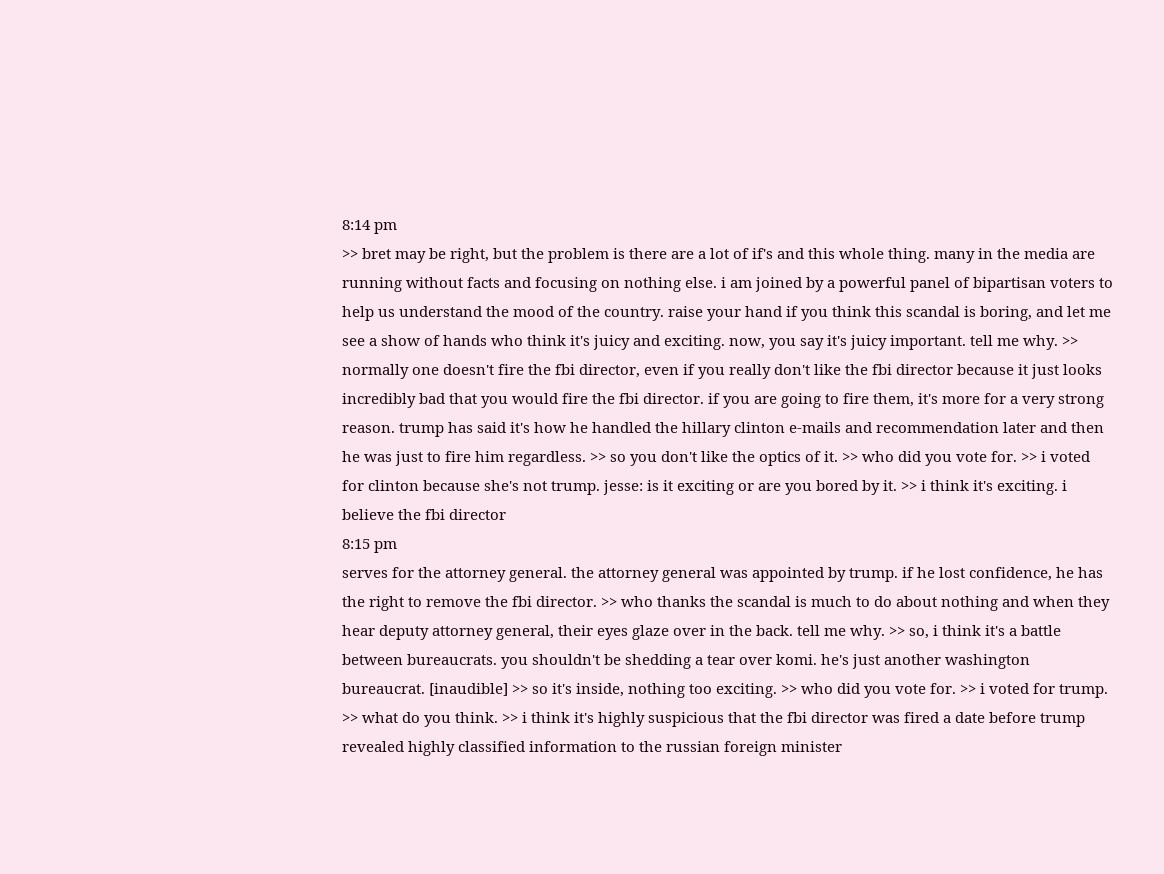8:14 pm
>> bret may be right, but the problem is there are a lot of if's and this whole thing. many in the media are running without facts and focusing on nothing else. i am joined by a powerful panel of bipartisan voters to help us understand the mood of the country. raise your hand if you think this scandal is boring, and let me see a show of hands who think it's juicy and exciting. now, you say it's juicy important. tell me why. >> normally one doesn't fire the fbi director, even if you really don't like the fbi director because it just looks incredibly bad that you would fire the fbi director. if you are going to fire them, it's more for a very strong reason. trump has said it's how he handled the hillary clinton e-mails and recommendation later and then he was just to fire him regardless. >> so you don't like the optics of it. >> who did you vote for. >> i voted for clinton because she's not trump. jesse: is it exciting or are you bored by it. >> i think it's exciting. i believe the fbi director
8:15 pm
serves for the attorney general. the attorney general was appointed by trump. if he lost confidence, he has the right to remove the fbi director. >> who thanks the scandal is much to do about nothing and when they hear deputy attorney general, their eyes glaze over in the back. tell me why. >> so, i think it's a battle between bureaucrats. you shouldn't be shedding a tear over komi. he's just another washington bureaucrat. [inaudible] >> so it's inside, nothing too exciting. >> who did you vote for. >> i voted for trump. >> what do you think. >> i think it's highly suspicious that the fbi director was fired a date before trump revealed highly classified information to the russian foreign minister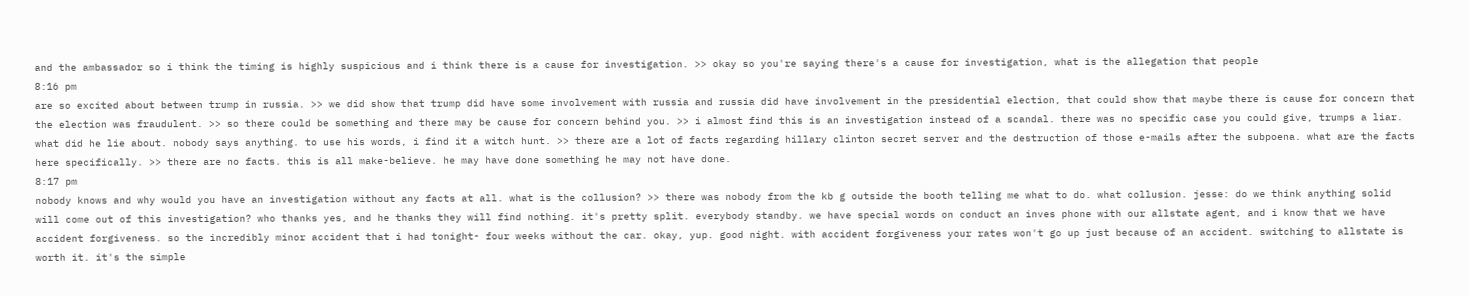and the ambassador so i think the timing is highly suspicious and i think there is a cause for investigation. >> okay so you're saying there's a cause for investigation, what is the allegation that people
8:16 pm
are so excited about between trump in russia. >> we did show that trump did have some involvement with russia and russia did have involvement in the presidential election, that could show that maybe there is cause for concern that the election was fraudulent. >> so there could be something and there may be cause for concern behind you. >> i almost find this is an investigation instead of a scandal. there was no specific case you could give, trumps a liar. what did he lie about. nobody says anything. to use his words, i find it a witch hunt. >> there are a lot of facts regarding hillary clinton secret server and the destruction of those e-mails after the subpoena. what are the facts here specifically. >> there are no facts. this is all make-believe. he may have done something he may not have done.
8:17 pm
nobody knows and why would you have an investigation without any facts at all. what is the collusion? >> there was nobody from the kb g outside the booth telling me what to do. what collusion. jesse: do we think anything solid will come out of this investigation? who thanks yes, and he thanks they will find nothing. it's pretty split. everybody standby. we have special words on conduct an inves phone with our allstate agent, and i know that we have accident forgiveness. so the incredibly minor accident that i had tonight- four weeks without the car. okay, yup. good night. with accident forgiveness your rates won't go up just because of an accident. switching to allstate is worth it. it's the simple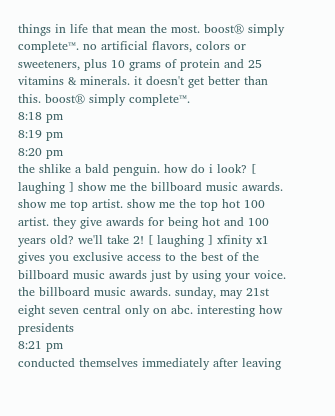things in life that mean the most. boost® simply complete™. no artificial flavors, colors or sweeteners, plus 10 grams of protein and 25 vitamins & minerals. it doesn't get better than this. boost® simply complete™.
8:18 pm
8:19 pm
8:20 pm
the shlike a bald penguin. how do i look? [ laughing ] show me the billboard music awards. show me top artist. show me the top hot 100 artist. they give awards for being hot and 100 years old? we'll take 2! [ laughing ] xfinity x1 gives you exclusive access to the best of the billboard music awards just by using your voice. the billboard music awards. sunday, may 21st eight seven central only on abc. interesting how presidents
8:21 pm
conducted themselves immediately after leaving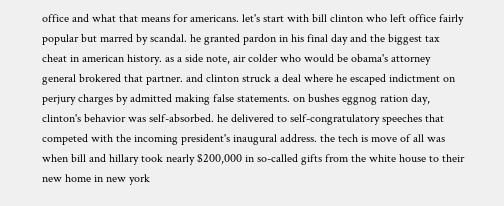office and what that means for americans. let's start with bill clinton who left office fairly popular but marred by scandal. he granted pardon in his final day and the biggest tax cheat in american history. as a side note, air colder who would be obama's attorney general brokered that partner. and clinton struck a deal where he escaped indictment on perjury charges by admitted making false statements. on bushes eggnog ration day, clinton's behavior was self-absorbed. he delivered to self-congratulatory speeches that competed with the incoming president's inaugural address. the tech is move of all was when bill and hillary took nearly $200,000 in so-called gifts from the white house to their new home in new york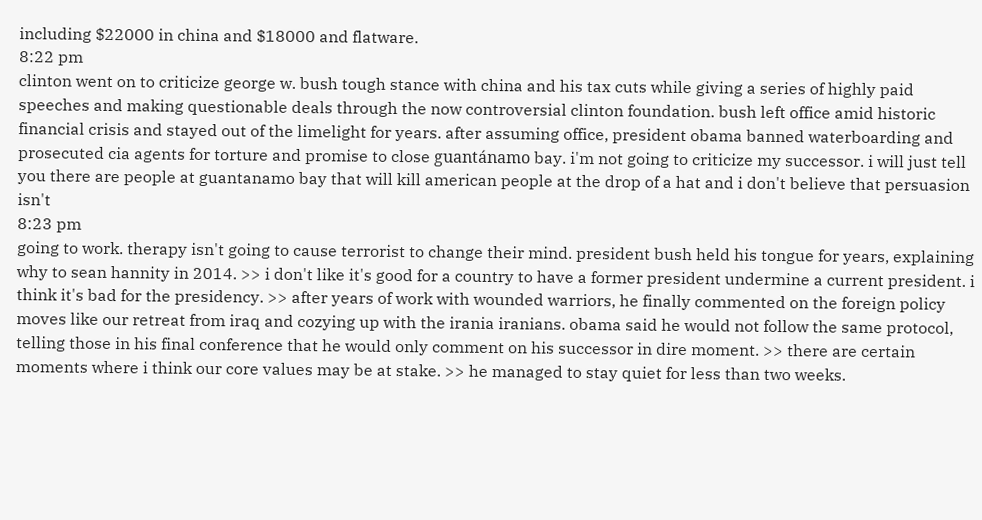including $22000 in china and $18000 and flatware.
8:22 pm
clinton went on to criticize george w. bush tough stance with china and his tax cuts while giving a series of highly paid speeches and making questionable deals through the now controversial clinton foundation. bush left office amid historic financial crisis and stayed out of the limelight for years. after assuming office, president obama banned waterboarding and prosecuted cia agents for torture and promise to close guantánamo bay. i'm not going to criticize my successor. i will just tell you there are people at guantanamo bay that will kill american people at the drop of a hat and i don't believe that persuasion isn't
8:23 pm
going to work. therapy isn't going to cause terrorist to change their mind. president bush held his tongue for years, explaining why to sean hannity in 2014. >> i don't like it's good for a country to have a former president undermine a current president. i think it's bad for the presidency. >> after years of work with wounded warriors, he finally commented on the foreign policy moves like our retreat from iraq and cozying up with the irania iranians. obama said he would not follow the same protocol, telling those in his final conference that he would only comment on his successor in dire moment. >> there are certain moments where i think our core values may be at stake. >> he managed to stay quiet for less than two weeks.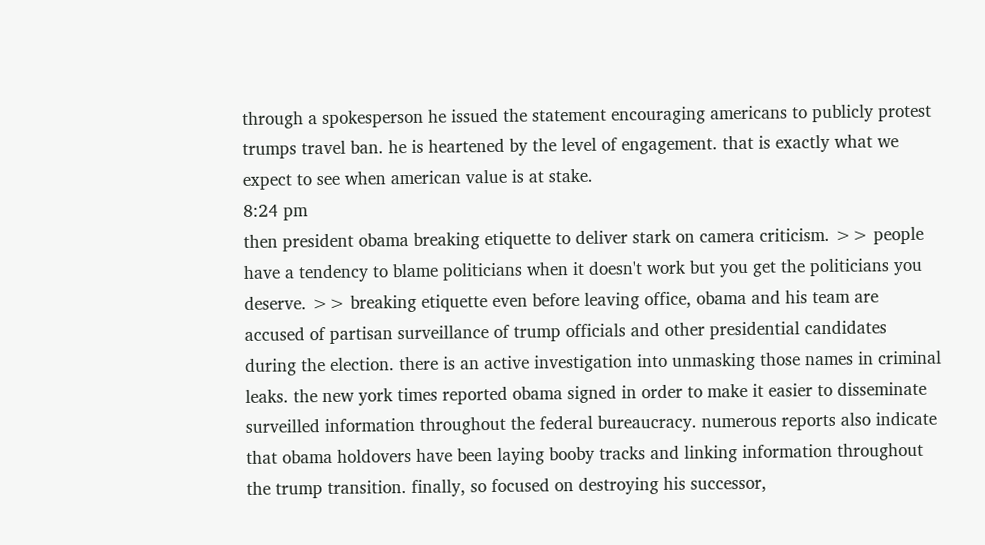through a spokesperson he issued the statement encouraging americans to publicly protest trumps travel ban. he is heartened by the level of engagement. that is exactly what we expect to see when american value is at stake.
8:24 pm
then president obama breaking etiquette to deliver stark on camera criticism. >> people have a tendency to blame politicians when it doesn't work but you get the politicians you deserve. >> breaking etiquette even before leaving office, obama and his team are accused of partisan surveillance of trump officials and other presidential candidates during the election. there is an active investigation into unmasking those names in criminal leaks. the new york times reported obama signed in order to make it easier to disseminate surveilled information throughout the federal bureaucracy. numerous reports also indicate that obama holdovers have been laying booby tracks and linking information throughout the trump transition. finally, so focused on destroying his successor,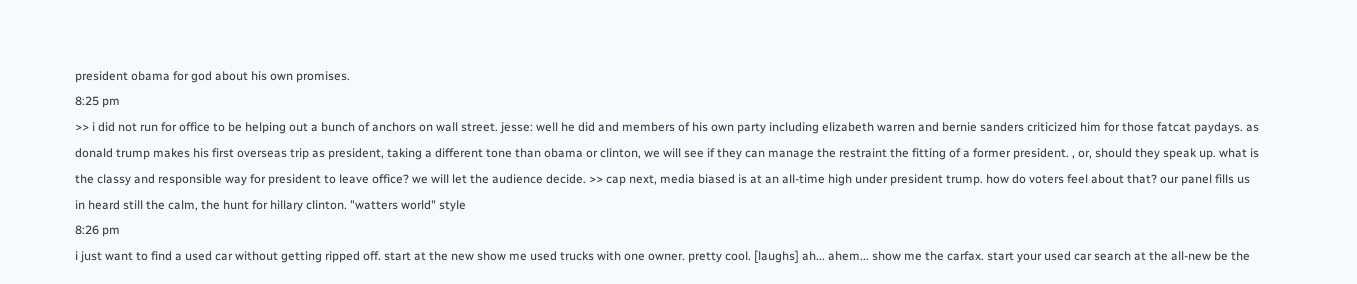president obama for god about his own promises.
8:25 pm
>> i did not run for office to be helping out a bunch of anchors on wall street. jesse: well he did and members of his own party including elizabeth warren and bernie sanders criticized him for those fatcat paydays. as donald trump makes his first overseas trip as president, taking a different tone than obama or clinton, we will see if they can manage the restraint the fitting of a former president. , or, should they speak up. what is the classy and responsible way for president to leave office? we will let the audience decide. >> cap next, media biased is at an all-time high under president trump. how do voters feel about that? our panel fills us in heard still the calm, the hunt for hillary clinton. "watters world" style
8:26 pm
i just want to find a used car without getting ripped off. start at the new show me used trucks with one owner. pretty cool. [laughs] ah... ahem... show me the carfax. start your used car search at the all-new be the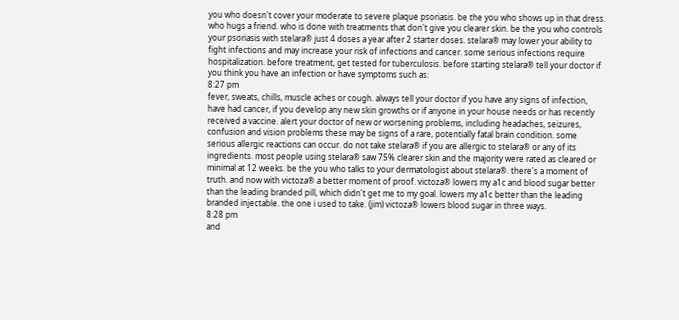you who doesn't cover your moderate to severe plaque psoriasis. be the you who shows up in that dress. who hugs a friend. who is done with treatments that don't give you clearer skin. be the you who controls your psoriasis with stelara® just 4 doses a year after 2 starter doses. stelara® may lower your ability to fight infections and may increase your risk of infections and cancer. some serious infections require hospitalization. before treatment, get tested for tuberculosis. before starting stelara® tell your doctor if you think you have an infection or have symptoms such as:
8:27 pm
fever, sweats, chills, muscle aches or cough. always tell your doctor if you have any signs of infection, have had cancer, if you develop any new skin growths or if anyone in your house needs or has recently received a vaccine. alert your doctor of new or worsening problems, including headaches, seizures, confusion and vision problems these may be signs of a rare, potentially fatal brain condition. some serious allergic reactions can occur. do not take stelara® if you are allergic to stelara® or any of its ingredients. most people using stelara® saw 75% clearer skin and the majority were rated as cleared or minimal at 12 weeks. be the you who talks to your dermatologist about stelara®. there's a moment of truth. and now with victoza® a better moment of proof. victoza® lowers my a1c and blood sugar better than the leading branded pill, which didn't get me to my goal. lowers my a1c better than the leading branded injectable. the one i used to take. (jim) victoza® lowers blood sugar in three ways.
8:28 pm
and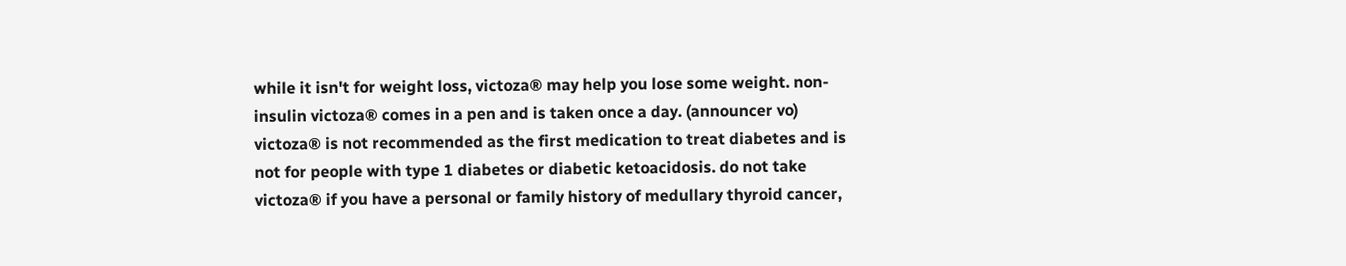while it isn't for weight loss, victoza® may help you lose some weight. non-insulin victoza® comes in a pen and is taken once a day. (announcer vo) victoza® is not recommended as the first medication to treat diabetes and is not for people with type 1 diabetes or diabetic ketoacidosis. do not take victoza® if you have a personal or family history of medullary thyroid cancer,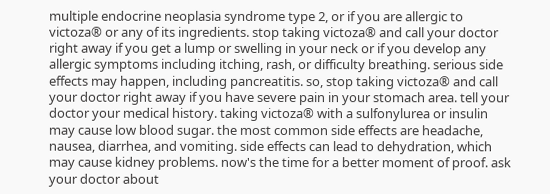multiple endocrine neoplasia syndrome type 2, or if you are allergic to victoza® or any of its ingredients. stop taking victoza® and call your doctor right away if you get a lump or swelling in your neck or if you develop any allergic symptoms including itching, rash, or difficulty breathing. serious side effects may happen, including pancreatitis. so, stop taking victoza® and call your doctor right away if you have severe pain in your stomach area. tell your doctor your medical history. taking victoza® with a sulfonylurea or insulin may cause low blood sugar. the most common side effects are headache, nausea, diarrhea, and vomiting. side effects can lead to dehydration, which may cause kidney problems. now's the time for a better moment of proof. ask your doctor about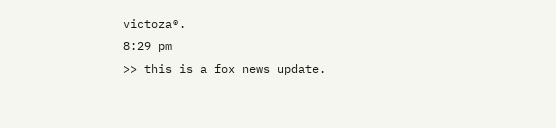victoza®.
8:29 pm
>> this is a fox news update.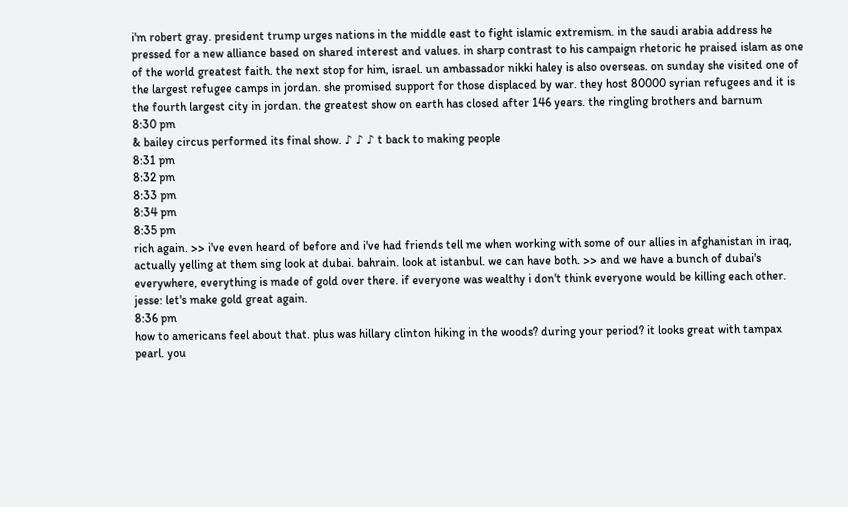i'm robert gray. president trump urges nations in the middle east to fight islamic extremism. in the saudi arabia address he pressed for a new alliance based on shared interest and values. in sharp contrast to his campaign rhetoric he praised islam as one of the world greatest faith. the next stop for him, israel. un ambassador nikki haley is also overseas. on sunday she visited one of the largest refugee camps in jordan. she promised support for those displaced by war. they host 80000 syrian refugees and it is the fourth largest city in jordan. the greatest show on earth has closed after 146 years. the ringling brothers and barnum
8:30 pm
& bailey circus performed its final show. ♪ ♪ ♪ t back to making people
8:31 pm
8:32 pm
8:33 pm
8:34 pm
8:35 pm
rich again. >> i've even heard of before and i've had friends tell me when working with some of our allies in afghanistan in iraq, actually yelling at them sing look at dubai. bahrain. look at istanbul. we can have both. >> and we have a bunch of dubai's everywhere, everything is made of gold over there. if everyone was wealthy i don't think everyone would be killing each other. jesse: let's make gold great again.
8:36 pm
how to americans feel about that. plus was hillary clinton hiking in the woods? during your period? it looks great with tampax pearl. you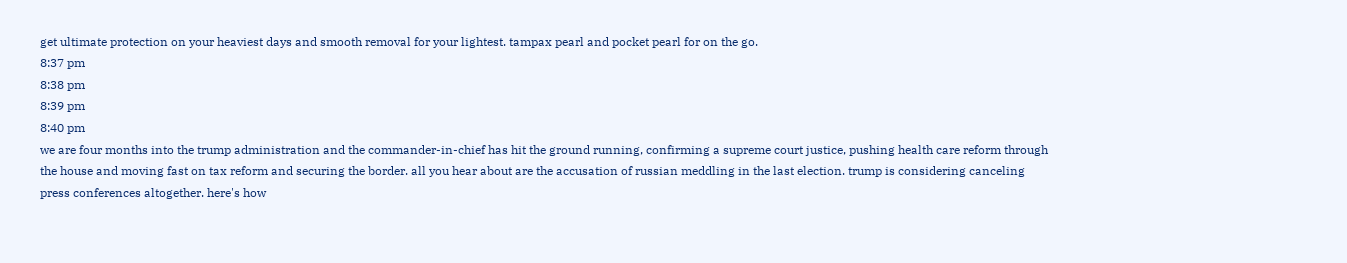get ultimate protection on your heaviest days and smooth removal for your lightest. tampax pearl and pocket pearl for on the go.
8:37 pm
8:38 pm
8:39 pm
8:40 pm
we are four months into the trump administration and the commander-in-chief has hit the ground running, confirming a supreme court justice, pushing health care reform through the house and moving fast on tax reform and securing the border. all you hear about are the accusation of russian meddling in the last election. trump is considering canceling press conferences altogether. here's how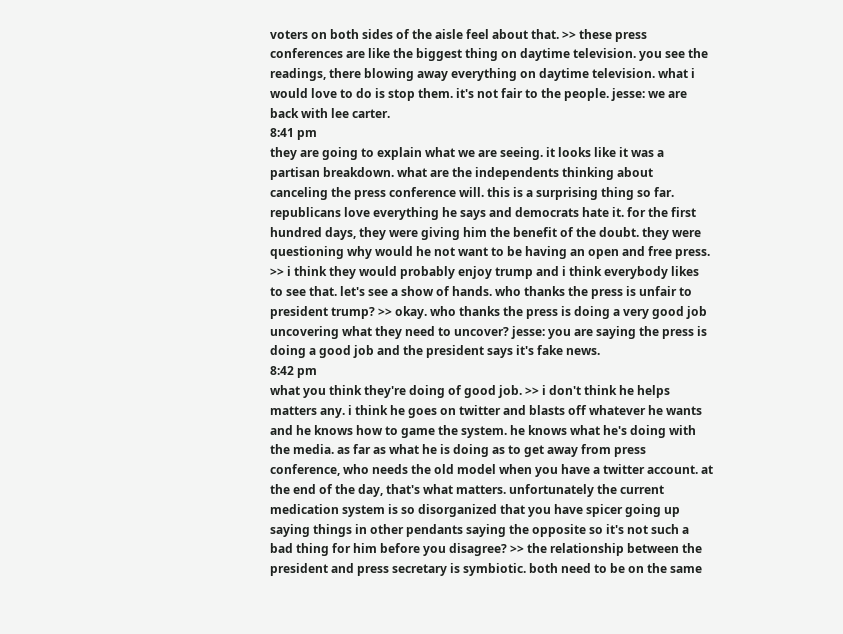voters on both sides of the aisle feel about that. >> these press conferences are like the biggest thing on daytime television. you see the readings, there blowing away everything on daytime television. what i would love to do is stop them. it's not fair to the people. jesse: we are back with lee carter.
8:41 pm
they are going to explain what we are seeing. it looks like it was a partisan breakdown. what are the independents thinking about canceling the press conference will. this is a surprising thing so far. republicans love everything he says and democrats hate it. for the first hundred days, they were giving him the benefit of the doubt. they were questioning why would he not want to be having an open and free press. >> i think they would probably enjoy trump and i think everybody likes to see that. let's see a show of hands. who thanks the press is unfair to president trump? >> okay. who thanks the press is doing a very good job uncovering what they need to uncover? jesse: you are saying the press is doing a good job and the president says it's fake news.
8:42 pm
what you think they're doing of good job. >> i don't think he helps matters any. i think he goes on twitter and blasts off whatever he wants and he knows how to game the system. he knows what he's doing with the media. as far as what he is doing as to get away from press conference, who needs the old model when you have a twitter account. at the end of the day, that's what matters. unfortunately the current medication system is so disorganized that you have spicer going up saying things in other pendants saying the opposite so it's not such a bad thing for him before you disagree? >> the relationship between the president and press secretary is symbiotic. both need to be on the same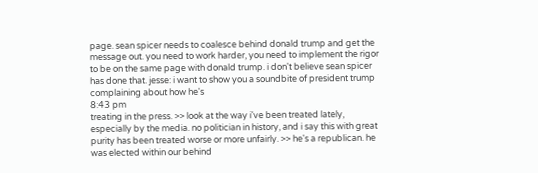page. sean spicer needs to coalesce behind donald trump and get the message out. you need to work harder, you need to implement the rigor to be on the same page with donald trump. i don't believe sean spicer has done that. jesse: i want to show you a soundbite of president trump complaining about how he's
8:43 pm
treating in the press. >> look at the way i've been treated lately, especially by the media. no politician in history, and i say this with great purity has been treated worse or more unfairly. >> he's a republican. he was elected within our behind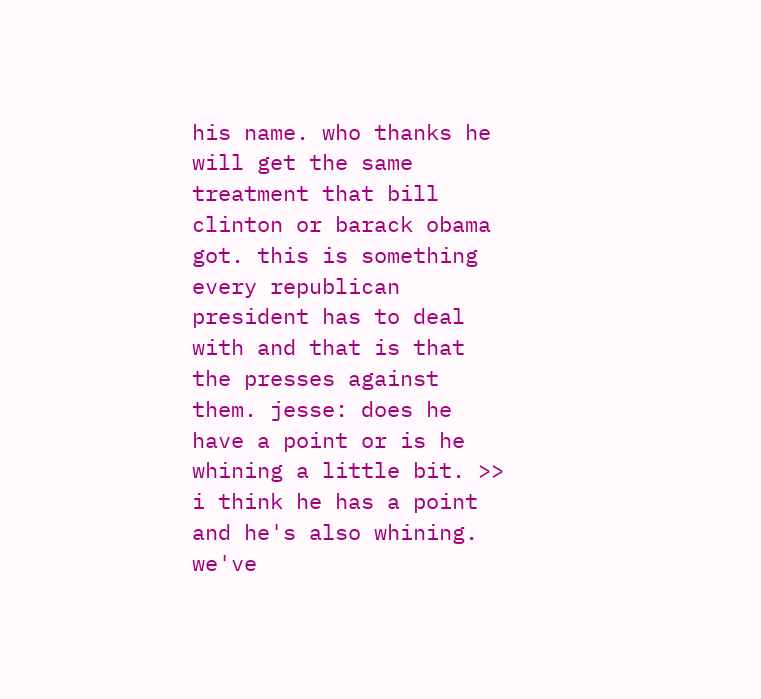his name. who thanks he will get the same treatment that bill clinton or barack obama got. this is something every republican president has to deal with and that is that the presses against them. jesse: does he have a point or is he whining a little bit. >> i think he has a point and he's also whining. we've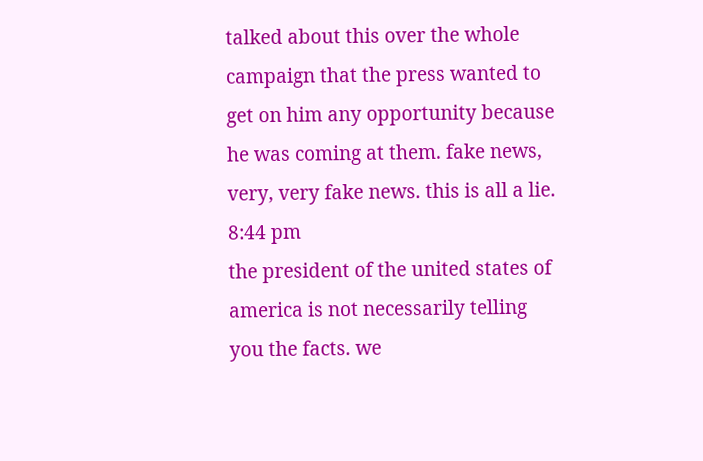talked about this over the whole campaign that the press wanted to get on him any opportunity because he was coming at them. fake news, very, very fake news. this is all a lie.
8:44 pm
the president of the united states of america is not necessarily telling you the facts. we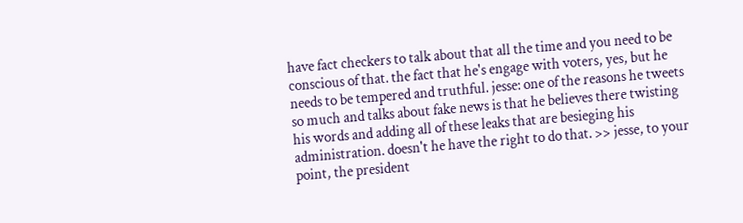have fact checkers to talk about that all the time and you need to be conscious of that. the fact that he's engage with voters, yes, but he needs to be tempered and truthful. jesse: one of the reasons he tweets so much and talks about fake news is that he believes there twisting his words and adding all of these leaks that are besieging his administration. doesn't he have the right to do that. >> jesse, to your point, the president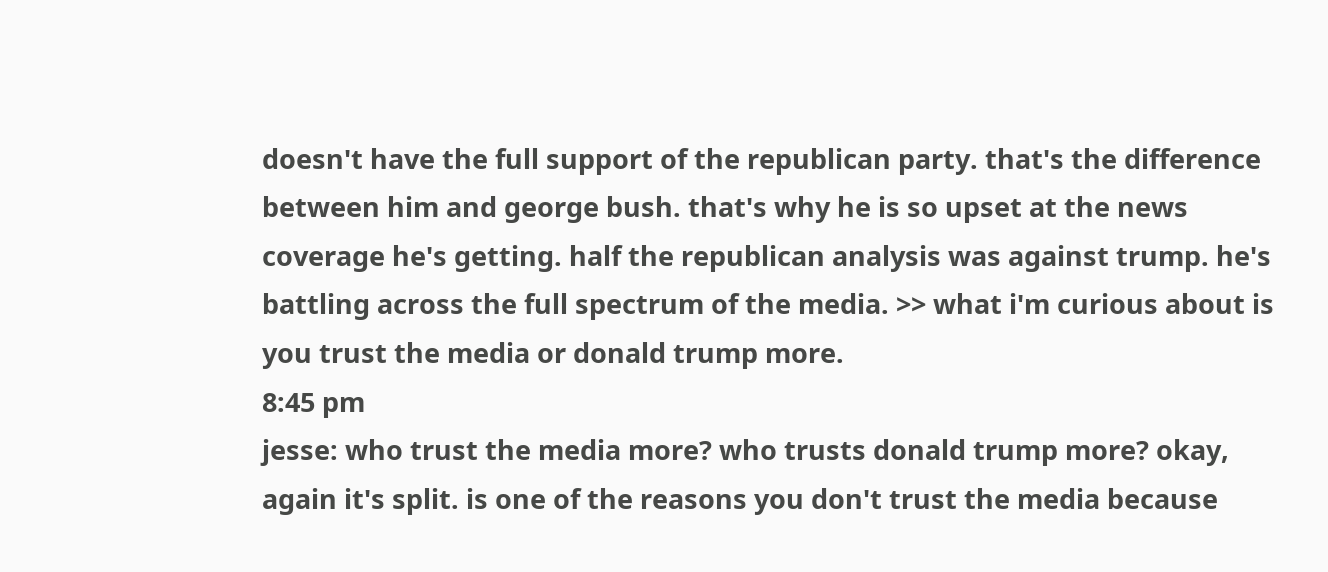doesn't have the full support of the republican party. that's the difference between him and george bush. that's why he is so upset at the news coverage he's getting. half the republican analysis was against trump. he's battling across the full spectrum of the media. >> what i'm curious about is you trust the media or donald trump more.
8:45 pm
jesse: who trust the media more? who trusts donald trump more? okay, again it's split. is one of the reasons you don't trust the media because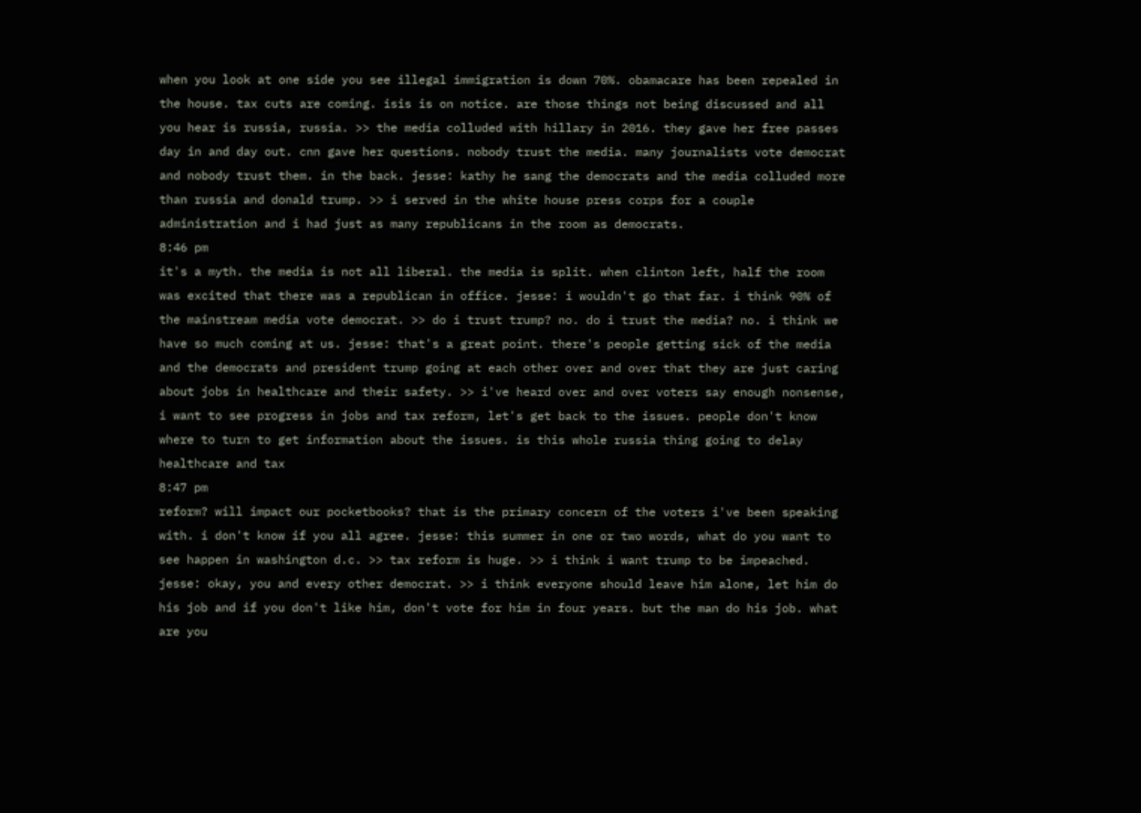when you look at one side you see illegal immigration is down 70%. obamacare has been repealed in the house. tax cuts are coming. isis is on notice. are those things not being discussed and all you hear is russia, russia. >> the media colluded with hillary in 2016. they gave her free passes day in and day out. cnn gave her questions. nobody trust the media. many journalists vote democrat and nobody trust them. in the back. jesse: kathy he sang the democrats and the media colluded more than russia and donald trump. >> i served in the white house press corps for a couple administration and i had just as many republicans in the room as democrats.
8:46 pm
it's a myth. the media is not all liberal. the media is split. when clinton left, half the room was excited that there was a republican in office. jesse: i wouldn't go that far. i think 90% of the mainstream media vote democrat. >> do i trust trump? no. do i trust the media? no. i think we have so much coming at us. jesse: that's a great point. there's people getting sick of the media and the democrats and president trump going at each other over and over that they are just caring about jobs in healthcare and their safety. >> i've heard over and over voters say enough nonsense, i want to see progress in jobs and tax reform, let's get back to the issues. people don't know where to turn to get information about the issues. is this whole russia thing going to delay healthcare and tax
8:47 pm
reform? will impact our pocketbooks? that is the primary concern of the voters i've been speaking with. i don't know if you all agree. jesse: this summer in one or two words, what do you want to see happen in washington d.c. >> tax reform is huge. >> i think i want trump to be impeached. jesse: okay, you and every other democrat. >> i think everyone should leave him alone, let him do his job and if you don't like him, don't vote for him in four years. but the man do his job. what are you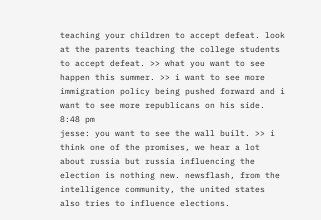teaching your children to accept defeat. look at the parents teaching the college students to accept defeat. >> what you want to see happen this summer. >> i want to see more immigration policy being pushed forward and i want to see more republicans on his side.
8:48 pm
jesse: you want to see the wall built. >> i think one of the promises, we hear a lot about russia but russia influencing the election is nothing new. newsflash, from the intelligence community, the united states also tries to influence elections.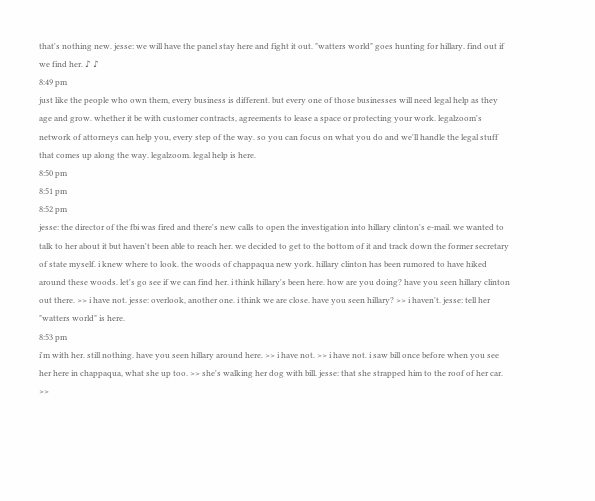that's nothing new. jesse: we will have the panel stay here and fight it out. "watters world" goes hunting for hillary. find out if we find her. ♪ ♪
8:49 pm
just like the people who own them, every business is different. but every one of those businesses will need legal help as they age and grow. whether it be with customer contracts, agreements to lease a space or protecting your work. legalzoom's network of attorneys can help you, every step of the way. so you can focus on what you do and we'll handle the legal stuff that comes up along the way. legalzoom. legal help is here.
8:50 pm
8:51 pm
8:52 pm
jesse: the director of the fbi was fired and there's new calls to open the investigation into hillary clinton's e-mail. we wanted to talk to her about it but haven't been able to reach her. we decided to get to the bottom of it and track down the former secretary of state myself. i knew where to look. the woods of chappaqua new york. hillary clinton has been rumored to have hiked around these woods. let's go see if we can find her. i think hillary's been here. how are you doing? have you seen hillary clinton out there. >> i have not. jesse: overlook, another one. i think we are close. have you seen hillary? >> i haven't. jesse: tell her "watters world" is here.
8:53 pm
i'm with her. still nothing. have you seen hillary around here. >> i have not. >> i have not. i saw bill once before when you see her here in chappaqua, what she up too. >> she's walking her dog with bill. jesse: that she strapped him to the roof of her car. >>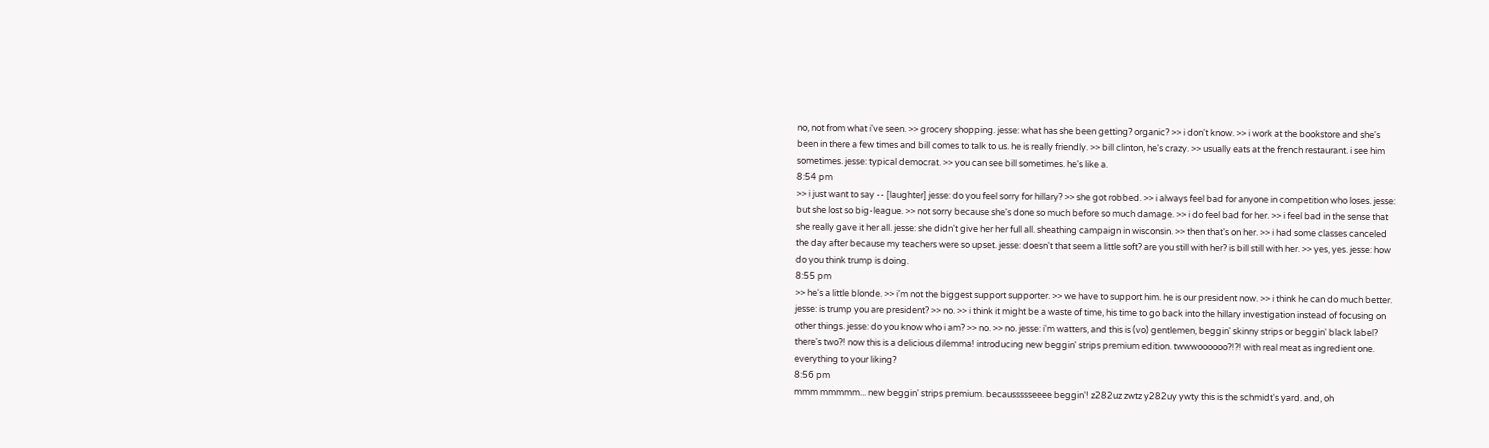no, not from what i've seen. >> grocery shopping. jesse: what has she been getting? organic? >> i don't know. >> i work at the bookstore and she's been in there a few times and bill comes to talk to us. he is really friendly. >> bill clinton, he's crazy. >> usually eats at the french restaurant. i see him sometimes. jesse: typical democrat. >> you can see bill sometimes. he's like a.
8:54 pm
>> i just want to say -- [laughter] jesse: do you feel sorry for hillary? >> she got robbed. >> i always feel bad for anyone in competition who loses. jesse: but she lost so big-league. >> not sorry because she's done so much before so much damage. >> i do feel bad for her. >> i feel bad in the sense that she really gave it her all. jesse: she didn't give her her full all. sheathing campaign in wisconsin. >> then that's on her. >> i had some classes canceled the day after because my teachers were so upset. jesse: doesn't that seem a little soft? are you still with her? is bill still with her. >> yes, yes. jesse: how do you think trump is doing.
8:55 pm
>> he's a little blonde. >> i'm not the biggest support supporter. >> we have to support him. he is our president now. >> i think he can do much better. jesse: is trump you are president? >> no. >> i think it might be a waste of time, his time to go back into the hillary investigation instead of focusing on other things. jesse: do you know who i am? >> no. >> no. jesse: i'm watters, and this is (vo) gentlemen, beggin' skinny strips or beggin' black label? there's two?! now this is a delicious dilemma! introducing new beggin' strips premium edition. twwwoooooo?!?! with real meat as ingredient one. everything to your liking?
8:56 pm
mmm mmmmm... new beggin' strips premium. becaussssseeee beggin'! z282uz zwtz y282uy ywty this is the schmidt's yard. and, oh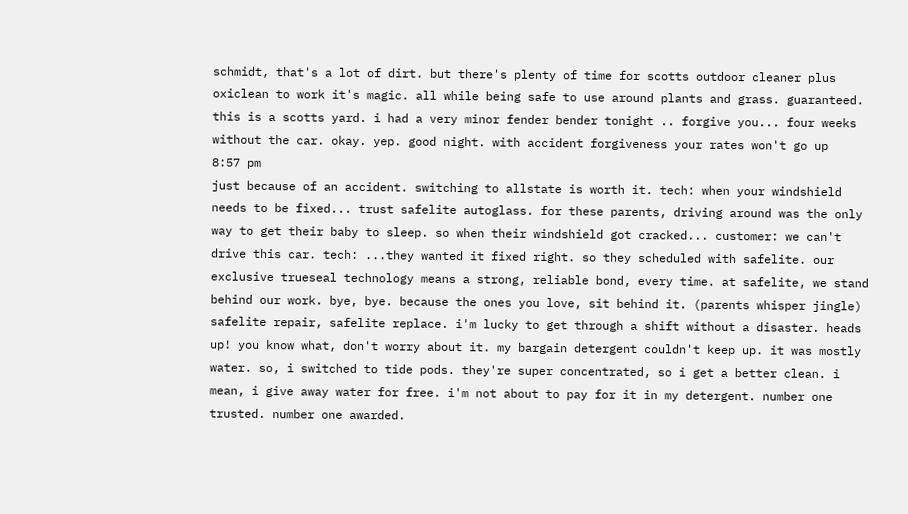schmidt, that's a lot of dirt. but there's plenty of time for scotts outdoor cleaner plus oxiclean to work it's magic. all while being safe to use around plants and grass. guaranteed. this is a scotts yard. i had a very minor fender bender tonight .. forgive you... four weeks without the car. okay. yep. good night. with accident forgiveness your rates won't go up
8:57 pm
just because of an accident. switching to allstate is worth it. tech: when your windshield needs to be fixed... trust safelite autoglass. for these parents, driving around was the only way to get their baby to sleep. so when their windshield got cracked... customer: we can't drive this car. tech: ...they wanted it fixed right. so they scheduled with safelite. our exclusive trueseal technology means a strong, reliable bond, every time. at safelite, we stand behind our work. bye, bye. because the ones you love, sit behind it. (parents whisper jingle) safelite repair, safelite replace. i'm lucky to get through a shift without a disaster. heads up! you know what, don't worry about it. my bargain detergent couldn't keep up. it was mostly water. so, i switched to tide pods. they're super concentrated, so i get a better clean. i mean, i give away water for free. i'm not about to pay for it in my detergent. number one trusted. number one awarded.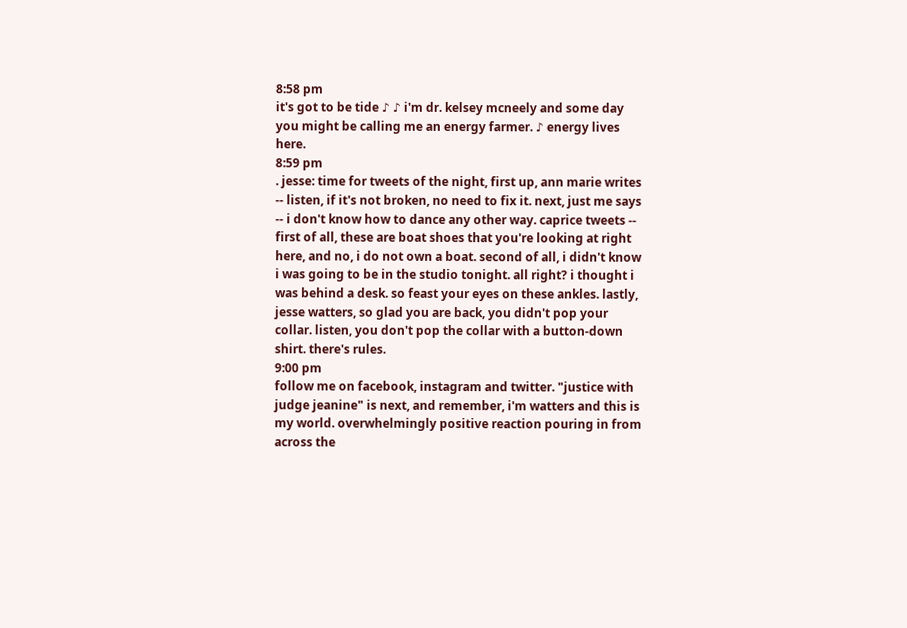8:58 pm
it's got to be tide ♪ ♪ i'm dr. kelsey mcneely and some day you might be calling me an energy farmer. ♪ energy lives here.
8:59 pm
. jesse: time for tweets of the night, first up, ann marie writes -- listen, if it's not broken, no need to fix it. next, just me says -- i don't know how to dance any other way. caprice tweets -- first of all, these are boat shoes that you're looking at right here, and no, i do not own a boat. second of all, i didn't know i was going to be in the studio tonight. all right? i thought i was behind a desk. so feast your eyes on these ankles. lastly, jesse watters, so glad you are back, you didn't pop your collar. listen, you don't pop the collar with a button-down shirt. there's rules.
9:00 pm
follow me on facebook, instagram and twitter. "justice with judge jeanine" is next, and remember, i'm watters and this is my world. overwhelmingly positive reaction pouring in from across the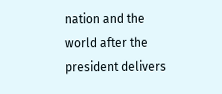nation and the world after the president delivers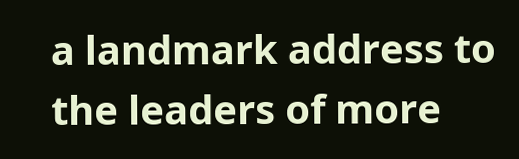a landmark address to the leaders of more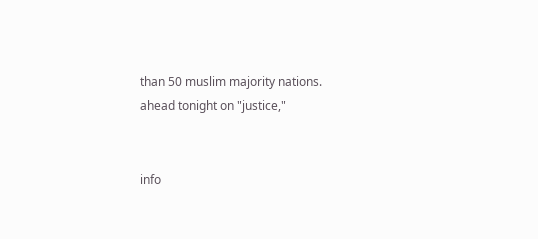than 50 muslim majority nations. ahead tonight on "justice,"


info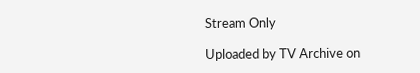Stream Only

Uploaded by TV Archive on